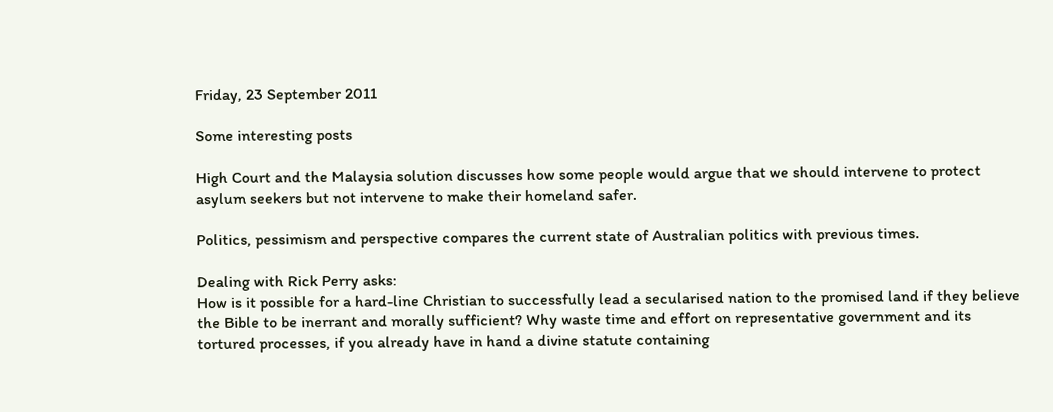Friday, 23 September 2011

Some interesting posts

High Court and the Malaysia solution discusses how some people would argue that we should intervene to protect asylum seekers but not intervene to make their homeland safer.

Politics, pessimism and perspective compares the current state of Australian politics with previous times.

Dealing with Rick Perry asks:
How is it possible for a hard-line Christian to successfully lead a secularised nation to the promised land if they believe the Bible to be inerrant and morally sufficient? Why waste time and effort on representative government and its tortured processes, if you already have in hand a divine statute containing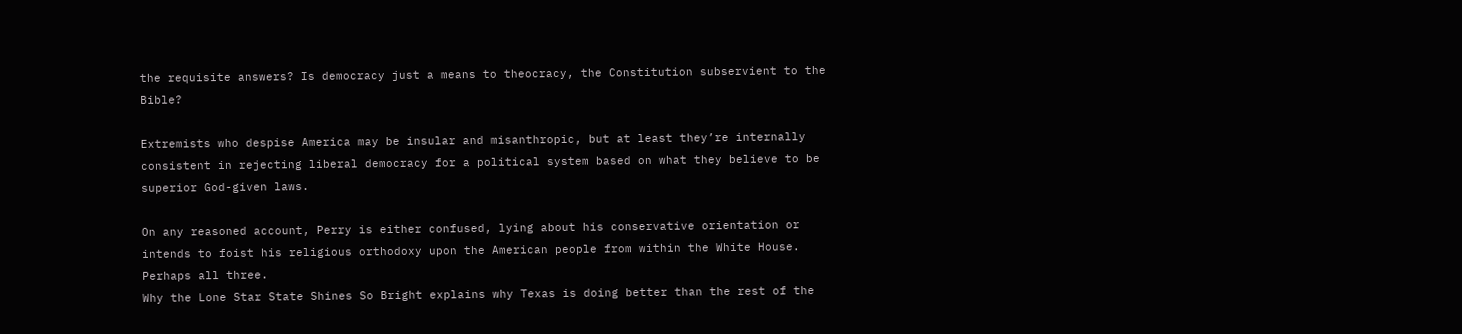the requisite answers? Is democracy just a means to theocracy, the Constitution subservient to the Bible?

Extremists who despise America may be insular and misanthropic, but at least they’re internally consistent in rejecting liberal democracy for a political system based on what they believe to be superior God-given laws.

On any reasoned account, Perry is either confused, lying about his conservative orientation or intends to foist his religious orthodoxy upon the American people from within the White House. Perhaps all three.
Why the Lone Star State Shines So Bright explains why Texas is doing better than the rest of the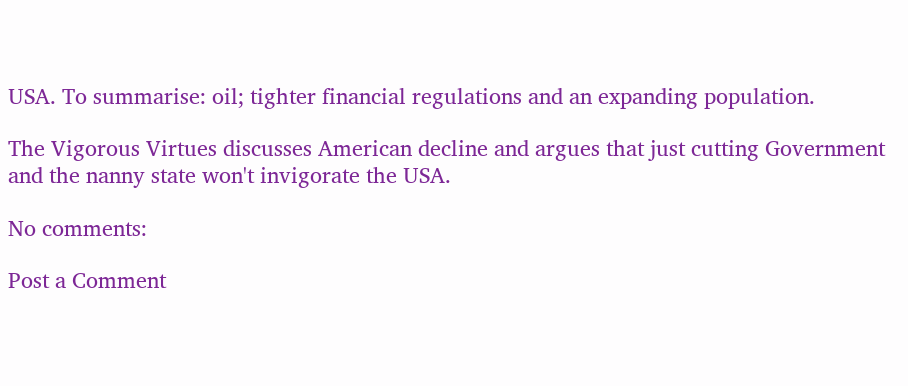USA. To summarise: oil; tighter financial regulations and an expanding population.

The Vigorous Virtues discusses American decline and argues that just cutting Government and the nanny state won't invigorate the USA.

No comments:

Post a Comment